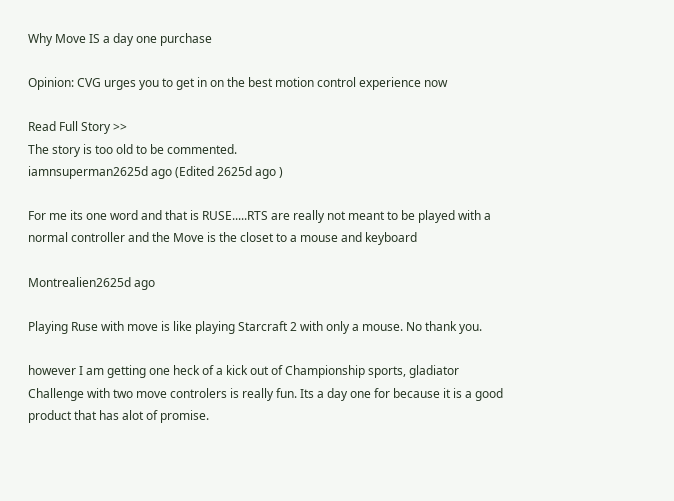Why Move IS a day one purchase

Opinion: CVG urges you to get in on the best motion control experience now

Read Full Story >>
The story is too old to be commented.
iamnsuperman2625d ago (Edited 2625d ago )

For me its one word and that is RUSE.....RTS are really not meant to be played with a normal controller and the Move is the closet to a mouse and keyboard

Montrealien2625d ago

Playing Ruse with move is like playing Starcraft 2 with only a mouse. No thank you.

however I am getting one heck of a kick out of Championship sports, gladiator Challenge with two move controlers is really fun. Its a day one for because it is a good product that has alot of promise.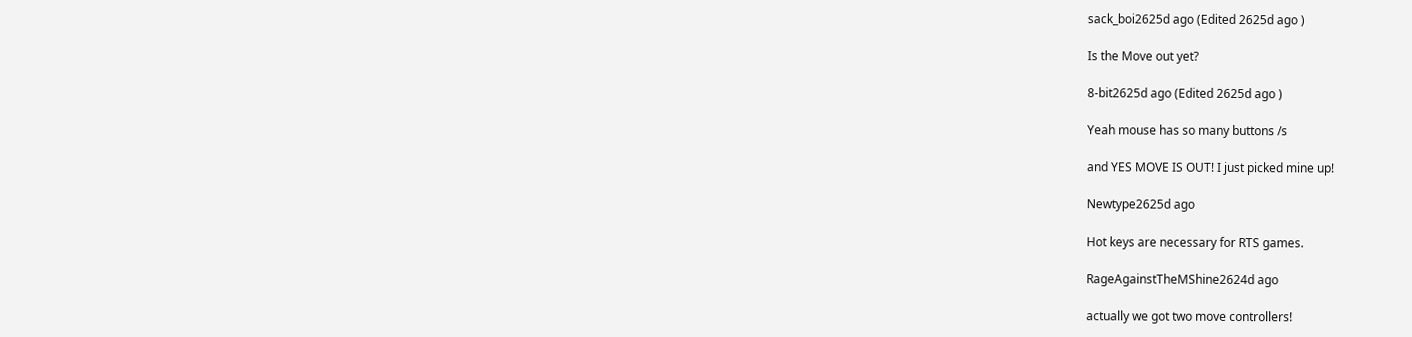sack_boi2625d ago (Edited 2625d ago )

Is the Move out yet?

8-bit2625d ago (Edited 2625d ago )

Yeah mouse has so many buttons /s

and YES MOVE IS OUT! I just picked mine up!

Newtype2625d ago

Hot keys are necessary for RTS games.

RageAgainstTheMShine2624d ago

actually we got two move controllers!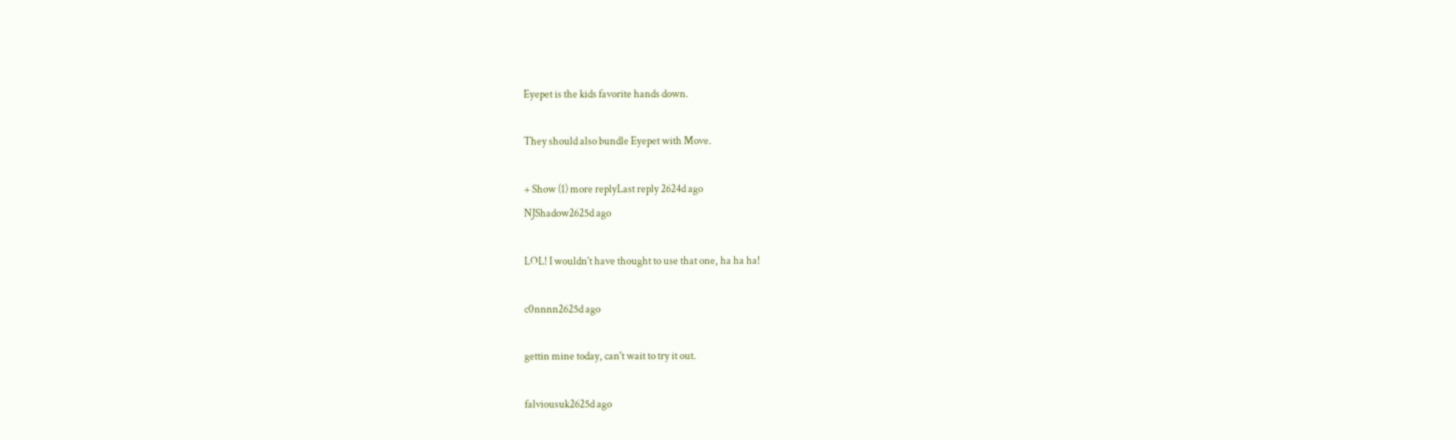Eyepet is the kids favorite hands down.

They should also bundle Eyepet with Move.

+ Show (1) more replyLast reply 2624d ago
NJShadow2625d ago

LOL! I wouldn't have thought to use that one, ha ha ha!

c0nnnn2625d ago

gettin mine today, can't wait to try it out.

falviousuk2625d ago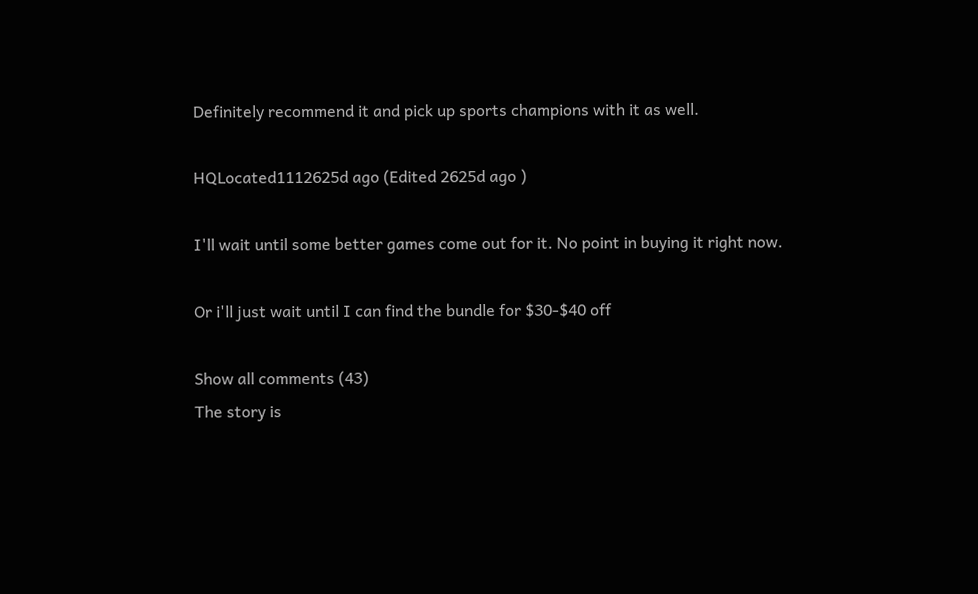Definitely recommend it and pick up sports champions with it as well.

HQLocated1112625d ago (Edited 2625d ago )

I'll wait until some better games come out for it. No point in buying it right now.

Or i'll just wait until I can find the bundle for $30-$40 off

Show all comments (43)
The story is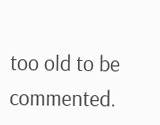too old to be commented.